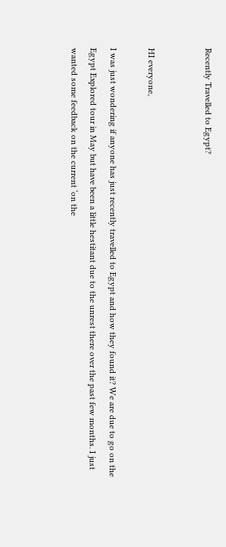Recently Travelled to Egypt?


HI everyone,

I was just wondering if anyone has just recently travelled to Egypt and how they found it? We are due to go on the Egypt Explored tour in May but have been a little hestitant due to the unrest there over the past few months. I just wanted some feedback on the current ‘on the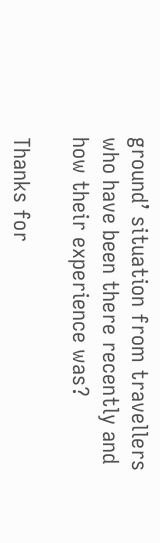ground’ situation from travellers who have been there recently and how their experience was?

Thanks for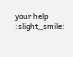your help :slight_smile: